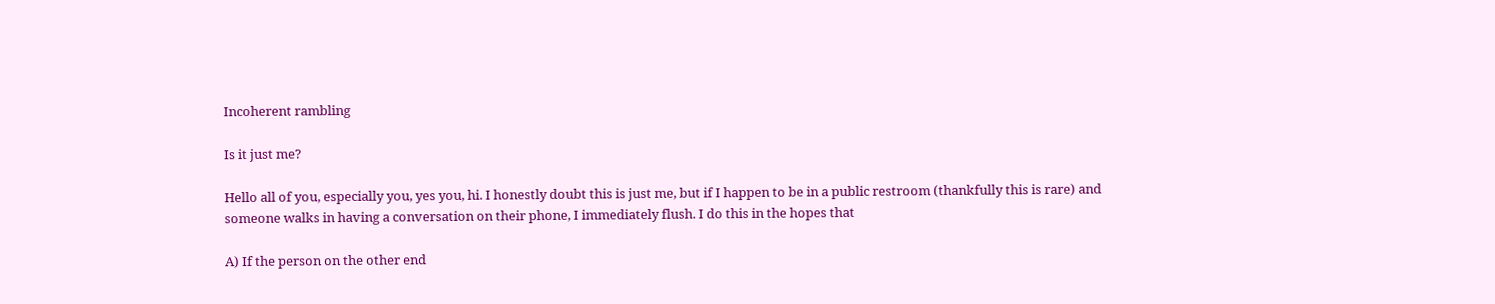Incoherent rambling

Is it just me?

Hello all of you, especially you, yes you, hi. I honestly doubt this is just me, but if I happen to be in a public restroom (thankfully this is rare) and someone walks in having a conversation on their phone, I immediately flush. I do this in the hopes that

A) If the person on the other end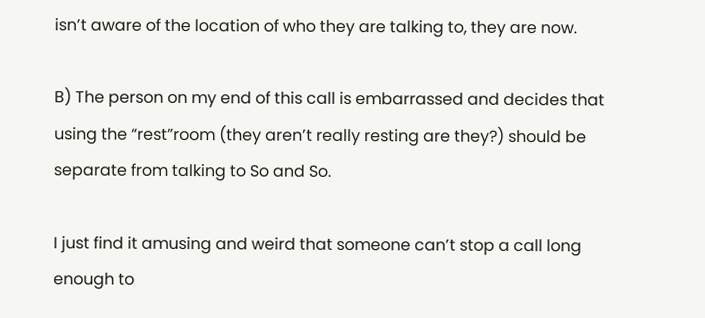isn’t aware of the location of who they are talking to, they are now.

B) The person on my end of this call is embarrassed and decides that using the “rest”room (they aren’t really resting are they?) should be separate from talking to So and So.

I just find it amusing and weird that someone can’t stop a call long enough to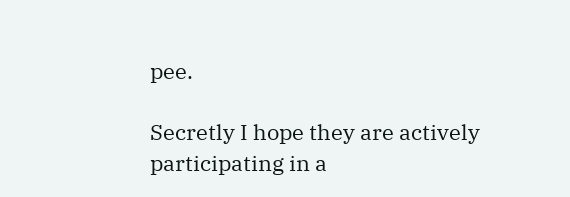pee.

Secretly I hope they are actively participating in a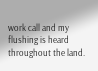work call and my flushing is heard throughout the land.